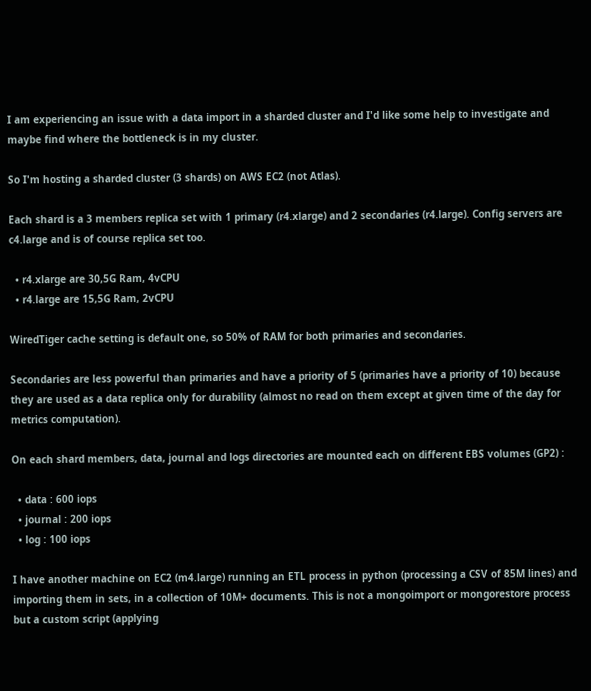I am experiencing an issue with a data import in a sharded cluster and I'd like some help to investigate and maybe find where the bottleneck is in my cluster.

So I'm hosting a sharded cluster (3 shards) on AWS EC2 (not Atlas).

Each shard is a 3 members replica set with 1 primary (r4.xlarge) and 2 secondaries (r4.large). Config servers are c4.large and is of course replica set too.

  • r4.xlarge are 30,5G Ram, 4vCPU
  • r4.large are 15,5G Ram, 2vCPU

WiredTiger cache setting is default one, so 50% of RAM for both primaries and secondaries.

Secondaries are less powerful than primaries and have a priority of 5 (primaries have a priority of 10) because they are used as a data replica only for durability (almost no read on them except at given time of the day for metrics computation).

On each shard members, data, journal and logs directories are mounted each on different EBS volumes (GP2) :

  • data : 600 iops
  • journal : 200 iops
  • log : 100 iops

I have another machine on EC2 (m4.large) running an ETL process in python (processing a CSV of 85M lines) and importing them in sets, in a collection of 10M+ documents. This is not a mongoimport or mongorestore process but a custom script (applying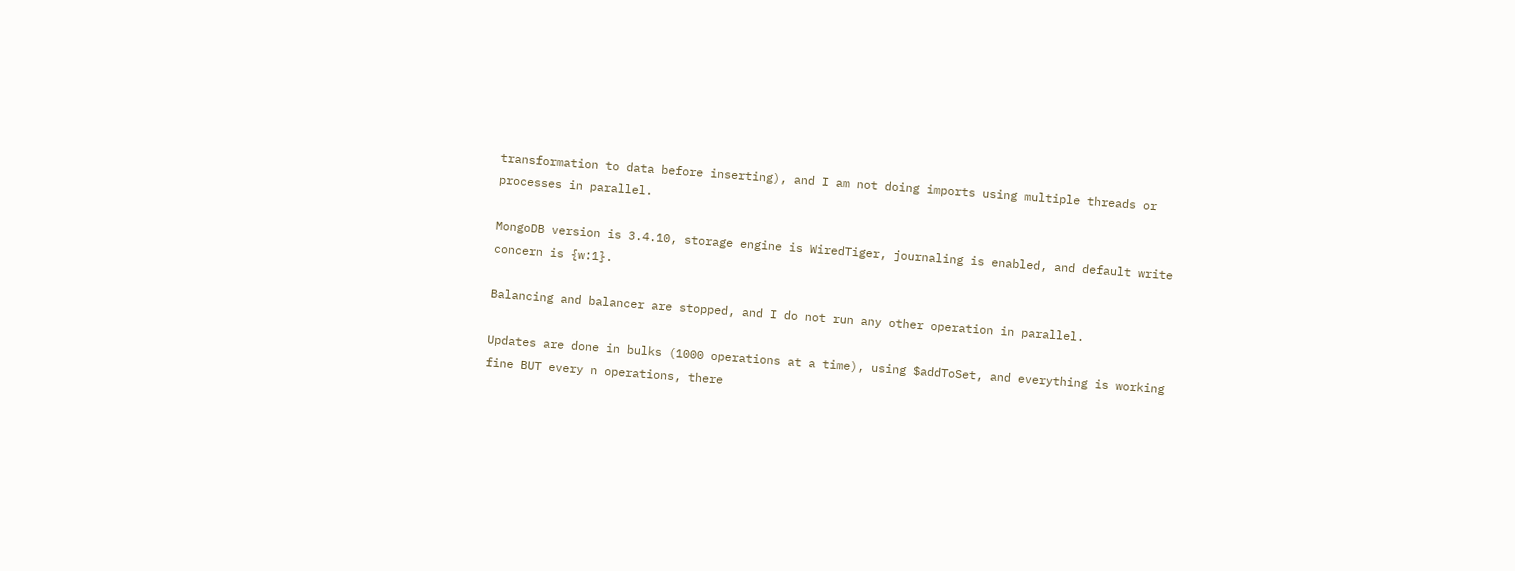transformation to data before inserting), and I am not doing imports using multiple threads or processes in parallel.

MongoDB version is 3.4.10, storage engine is WiredTiger, journaling is enabled, and default write concern is {w:1}.

Balancing and balancer are stopped, and I do not run any other operation in parallel.

Updates are done in bulks (1000 operations at a time), using $addToSet, and everything is working fine BUT every n operations, there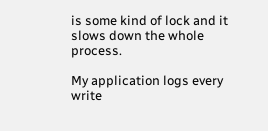is some kind of lock and it slows down the whole process.

My application logs every write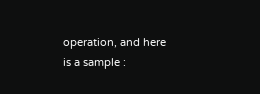operation, and here is a sample :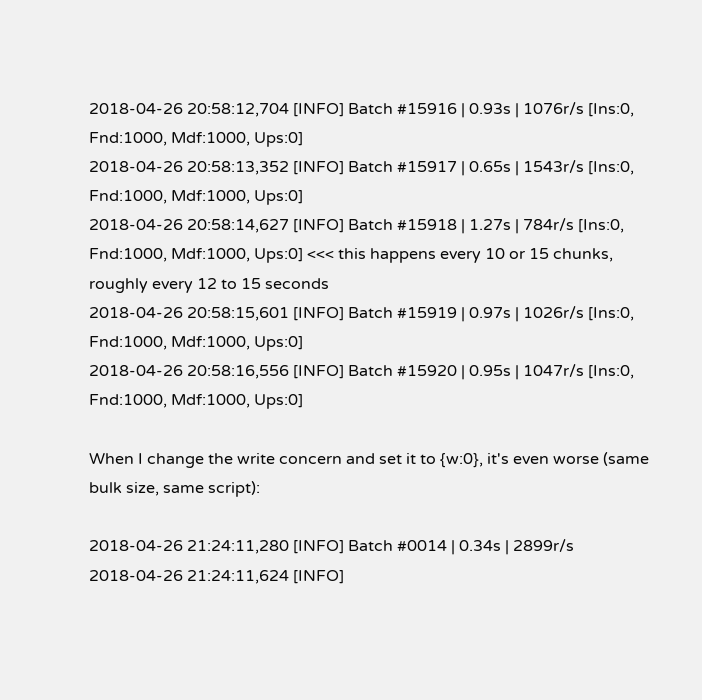2018-04-26 20:58:12,704 [INFO] Batch #15916 | 0.93s | 1076r/s [Ins:0, Fnd:1000, Mdf:1000, Ups:0]
2018-04-26 20:58:13,352 [INFO] Batch #15917 | 0.65s | 1543r/s [Ins:0, Fnd:1000, Mdf:1000, Ups:0]
2018-04-26 20:58:14,627 [INFO] Batch #15918 | 1.27s | 784r/s [Ins:0, Fnd:1000, Mdf:1000, Ups:0] <<< this happens every 10 or 15 chunks, roughly every 12 to 15 seconds
2018-04-26 20:58:15,601 [INFO] Batch #15919 | 0.97s | 1026r/s [Ins:0, Fnd:1000, Mdf:1000, Ups:0]
2018-04-26 20:58:16,556 [INFO] Batch #15920 | 0.95s | 1047r/s [Ins:0, Fnd:1000, Mdf:1000, Ups:0]

When I change the write concern and set it to {w:0}, it's even worse (same bulk size, same script):

2018-04-26 21:24:11,280 [INFO] Batch #0014 | 0.34s | 2899r/s
2018-04-26 21:24:11,624 [INFO]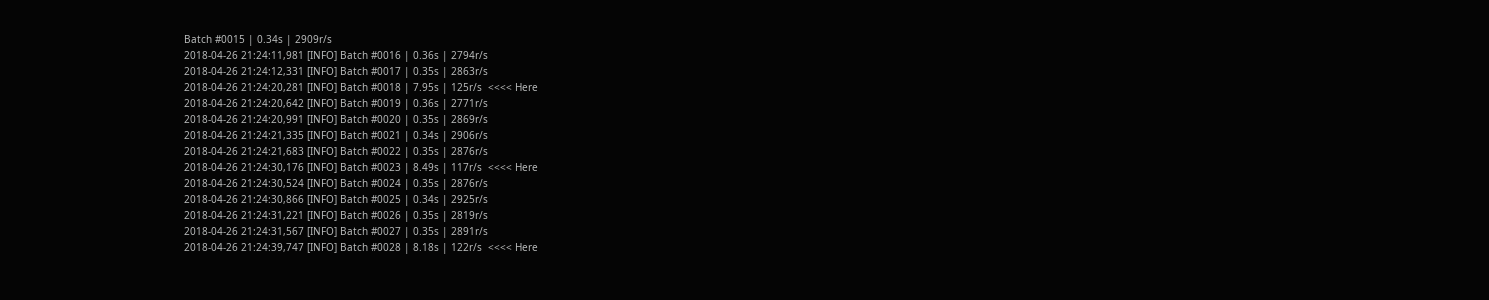Batch #0015 | 0.34s | 2909r/s
2018-04-26 21:24:11,981 [INFO] Batch #0016 | 0.36s | 2794r/s
2018-04-26 21:24:12,331 [INFO] Batch #0017 | 0.35s | 2863r/s
2018-04-26 21:24:20,281 [INFO] Batch #0018 | 7.95s | 125r/s  <<<< Here
2018-04-26 21:24:20,642 [INFO] Batch #0019 | 0.36s | 2771r/s
2018-04-26 21:24:20,991 [INFO] Batch #0020 | 0.35s | 2869r/s
2018-04-26 21:24:21,335 [INFO] Batch #0021 | 0.34s | 2906r/s
2018-04-26 21:24:21,683 [INFO] Batch #0022 | 0.35s | 2876r/s
2018-04-26 21:24:30,176 [INFO] Batch #0023 | 8.49s | 117r/s  <<<< Here
2018-04-26 21:24:30,524 [INFO] Batch #0024 | 0.35s | 2876r/s
2018-04-26 21:24:30,866 [INFO] Batch #0025 | 0.34s | 2925r/s
2018-04-26 21:24:31,221 [INFO] Batch #0026 | 0.35s | 2819r/s
2018-04-26 21:24:31,567 [INFO] Batch #0027 | 0.35s | 2891r/s
2018-04-26 21:24:39,747 [INFO] Batch #0028 | 8.18s | 122r/s  <<<< Here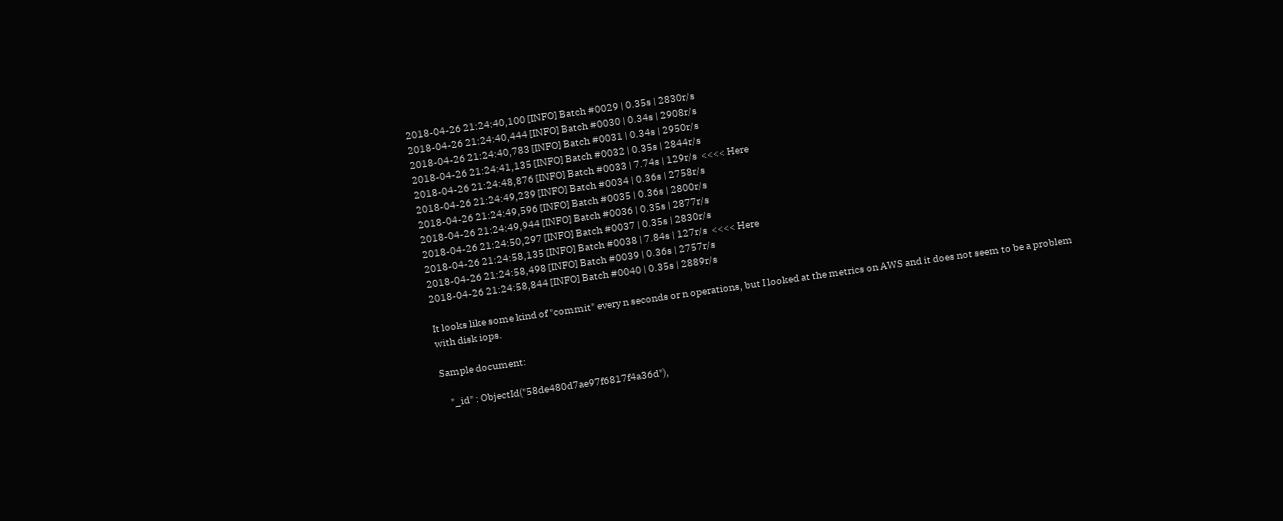2018-04-26 21:24:40,100 [INFO] Batch #0029 | 0.35s | 2830r/s
2018-04-26 21:24:40,444 [INFO] Batch #0030 | 0.34s | 2908r/s
2018-04-26 21:24:40,783 [INFO] Batch #0031 | 0.34s | 2950r/s
2018-04-26 21:24:41,135 [INFO] Batch #0032 | 0.35s | 2844r/s
2018-04-26 21:24:48,876 [INFO] Batch #0033 | 7.74s | 129r/s  <<<< Here
2018-04-26 21:24:49,239 [INFO] Batch #0034 | 0.36s | 2758r/s
2018-04-26 21:24:49,596 [INFO] Batch #0035 | 0.36s | 2800r/s
2018-04-26 21:24:49,944 [INFO] Batch #0036 | 0.35s | 2877r/s
2018-04-26 21:24:50,297 [INFO] Batch #0037 | 0.35s | 2830r/s
2018-04-26 21:24:58,135 [INFO] Batch #0038 | 7.84s | 127r/s  <<<< Here
2018-04-26 21:24:58,498 [INFO] Batch #0039 | 0.36s | 2757r/s
2018-04-26 21:24:58,844 [INFO] Batch #0040 | 0.35s | 2889r/s

It looks like some kind of "commit" every n seconds or n operations, but I looked at the metrics on AWS and it does not seem to be a problem with disk iops.

Sample document:

    "_id" : ObjectId("58de480d7ae97f6817f4a36d"),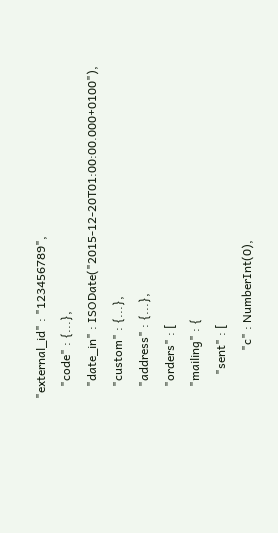"external_id" : "123456789",
    "code" : {...},
    "date_in" : ISODate("2015-12-20T01:00:00.000+0100"),
    "custom" : {...},
    "address" : {...},
    "orders" : [
    "mailing" : {
        "sent" : [
                "c" : NumberInt(0),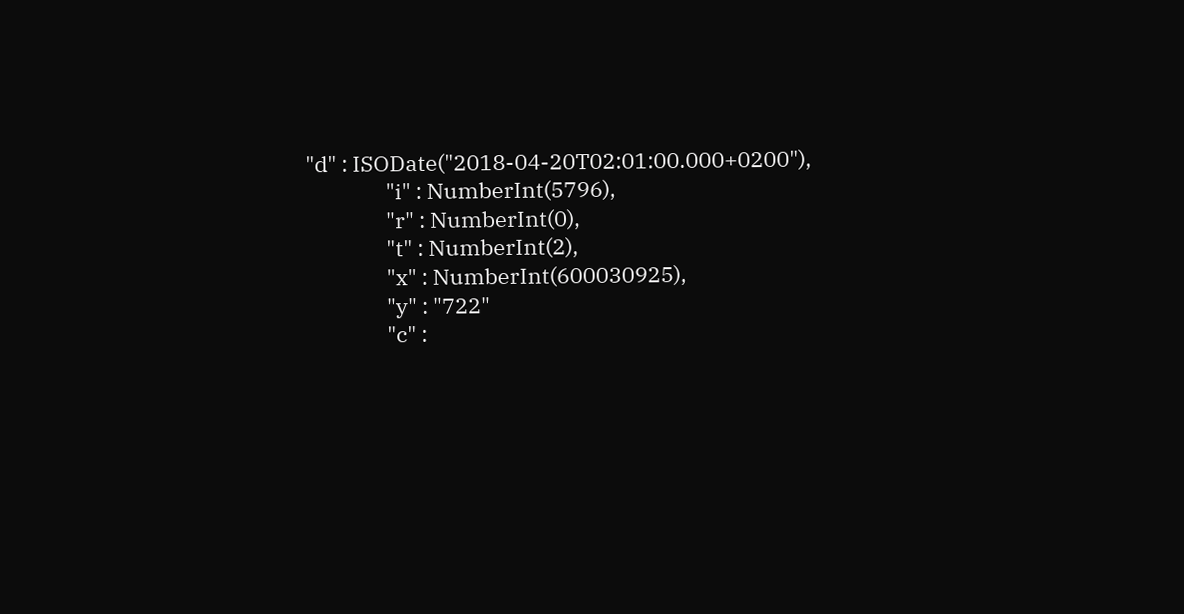"d" : ISODate("2018-04-20T02:01:00.000+0200"),
                "i" : NumberInt(5796),
                "r" : NumberInt(0),
                "t" : NumberInt(2),
                "x" : NumberInt(600030925),
                "y" : "722"
                "c" :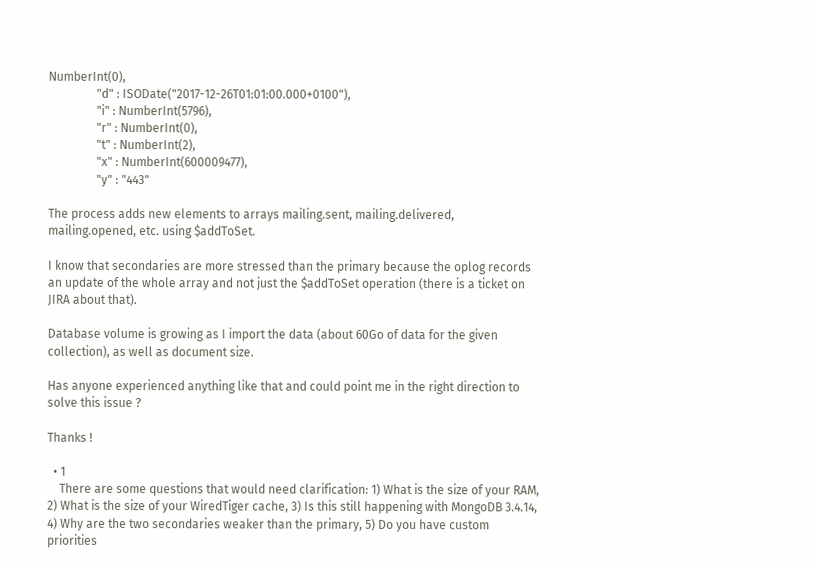NumberInt(0),
                "d" : ISODate("2017-12-26T01:01:00.000+0100"),
                "i" : NumberInt(5796),
                "r" : NumberInt(0),
                "t" : NumberInt(2),
                "x" : NumberInt(600009477),
                "y" : "443"

The process adds new elements to arrays mailing.sent, mailing.delivered, mailing.opened, etc. using $addToSet.

I know that secondaries are more stressed than the primary because the oplog records an update of the whole array and not just the $addToSet operation (there is a ticket on JIRA about that).

Database volume is growing as I import the data (about 60Go of data for the given collection), as well as document size.

Has anyone experienced anything like that and could point me in the right direction to solve this issue ?

Thanks !

  • 1
    There are some questions that would need clarification: 1) What is the size of your RAM, 2) What is the size of your WiredTiger cache, 3) Is this still happening with MongoDB 3.4.14, 4) Why are the two secondaries weaker than the primary, 5) Do you have custom priorities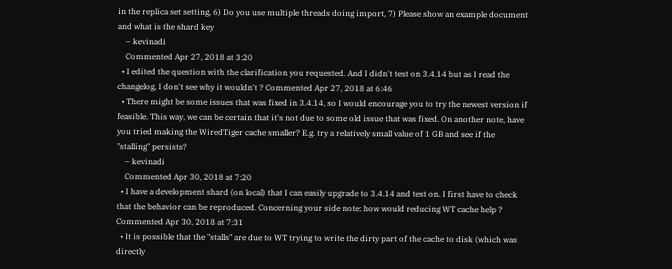in the replica set setting, 6) Do you use multiple threads doing import, 7) Please show an example document and what is the shard key
    – kevinadi
    Commented Apr 27, 2018 at 3:20
  • I edited the question with the clarification you requested. And I didn't test on 3.4.14 but as I read the changelog, I don't see why it wouldn't ? Commented Apr 27, 2018 at 6:46
  • There might be some issues that was fixed in 3.4.14, so I would encourage you to try the newest version if feasible. This way, we can be certain that it's not due to some old issue that was fixed. On another note, have you tried making the WiredTiger cache smaller? E.g. try a relatively small value of 1 GB and see if the "stalling" persists?
    – kevinadi
    Commented Apr 30, 2018 at 7:20
  • I have a development shard (on local) that I can easily upgrade to 3.4.14 and test on. I first have to check that the behavior can be reproduced. Concerning your side note: how would reducing WT cache help ? Commented Apr 30, 2018 at 7:31
  • It is possible that the "stalls" are due to WT trying to write the dirty part of the cache to disk (which was directly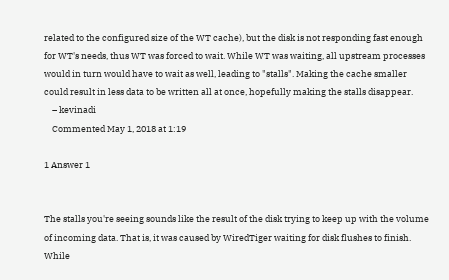related to the configured size of the WT cache), but the disk is not responding fast enough for WT's needs, thus WT was forced to wait. While WT was waiting, all upstream processes would in turn would have to wait as well, leading to "stalls". Making the cache smaller could result in less data to be written all at once, hopefully making the stalls disappear.
    – kevinadi
    Commented May 1, 2018 at 1:19

1 Answer 1


The stalls you're seeing sounds like the result of the disk trying to keep up with the volume of incoming data. That is, it was caused by WiredTiger waiting for disk flushes to finish. While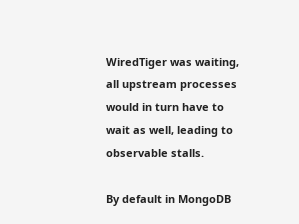WiredTiger was waiting, all upstream processes would in turn have to wait as well, leading to observable stalls.

By default in MongoDB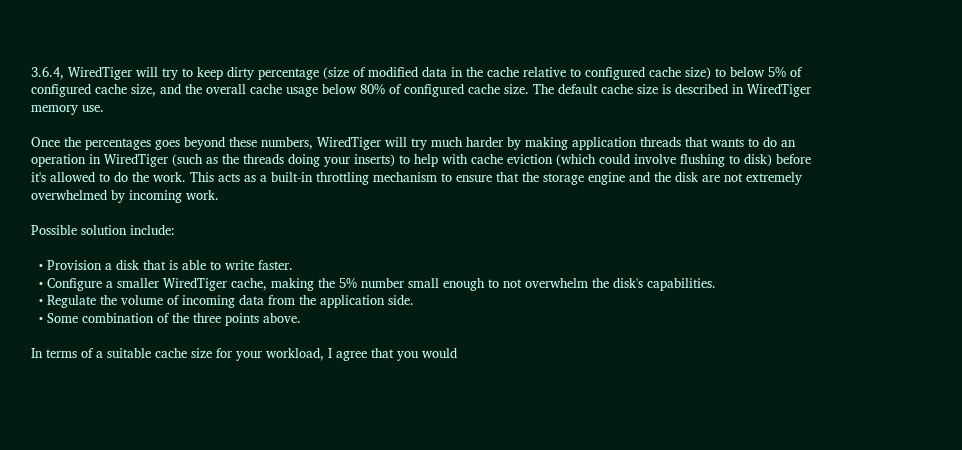3.6.4, WiredTiger will try to keep dirty percentage (size of modified data in the cache relative to configured cache size) to below 5% of configured cache size, and the overall cache usage below 80% of configured cache size. The default cache size is described in WiredTiger memory use.

Once the percentages goes beyond these numbers, WiredTiger will try much harder by making application threads that wants to do an operation in WiredTiger (such as the threads doing your inserts) to help with cache eviction (which could involve flushing to disk) before it's allowed to do the work. This acts as a built-in throttling mechanism to ensure that the storage engine and the disk are not extremely overwhelmed by incoming work.

Possible solution include:

  • Provision a disk that is able to write faster.
  • Configure a smaller WiredTiger cache, making the 5% number small enough to not overwhelm the disk's capabilities.
  • Regulate the volume of incoming data from the application side.
  • Some combination of the three points above.

In terms of a suitable cache size for your workload, I agree that you would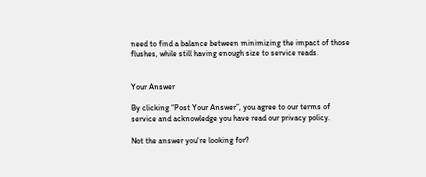need to find a balance between minimizing the impact of those flushes, while still having enough size to service reads.


Your Answer

By clicking “Post Your Answer”, you agree to our terms of service and acknowledge you have read our privacy policy.

Not the answer you're looking for?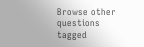Browse other questions tagged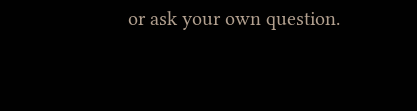or ask your own question.